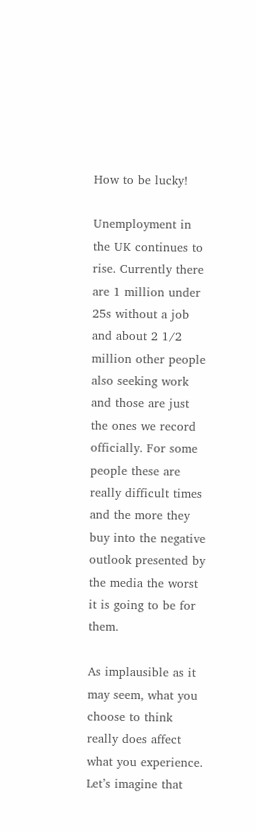How to be lucky!

Unemployment in the UK continues to rise. Currently there are 1 million under 25s without a job and about 2 1/2 million other people also seeking work and those are just the ones we record officially. For some people these are really difficult times and the more they buy into the negative outlook presented by the media the worst it is going to be for them.

As implausible as it may seem, what you choose to think really does affect what you experience. Let’s imagine that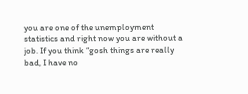you are one of the unemployment statistics and right now you are without a job. If you think “gosh things are really bad, I have no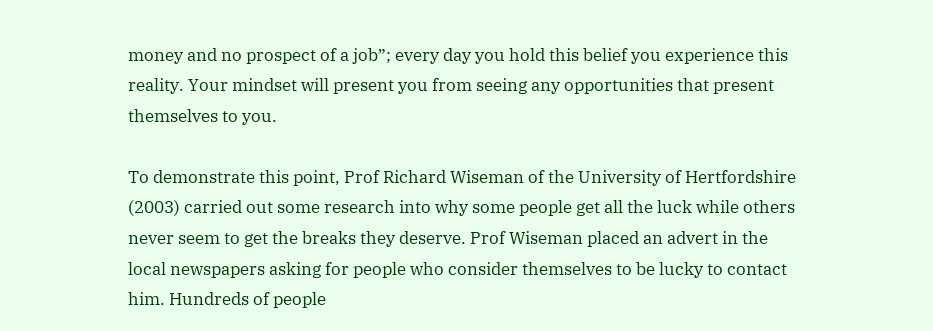money and no prospect of a job”; every day you hold this belief you experience this reality. Your mindset will present you from seeing any opportunities that present themselves to you.

To demonstrate this point, Prof Richard Wiseman of the University of Hertfordshire (2003) carried out some research into why some people get all the luck while others never seem to get the breaks they deserve. Prof Wiseman placed an advert in the local newspapers asking for people who consider themselves to be lucky to contact him. Hundreds of people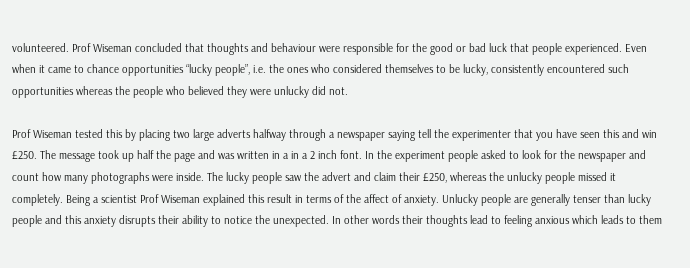volunteered. Prof Wiseman concluded that thoughts and behaviour were responsible for the good or bad luck that people experienced. Even when it came to chance opportunities “lucky people”, i.e. the ones who considered themselves to be lucky, consistently encountered such opportunities whereas the people who believed they were unlucky did not.

Prof Wiseman tested this by placing two large adverts halfway through a newspaper saying tell the experimenter that you have seen this and win £250. The message took up half the page and was written in a in a 2 inch font. In the experiment people asked to look for the newspaper and count how many photographs were inside. The lucky people saw the advert and claim their £250, whereas the unlucky people missed it completely. Being a scientist Prof Wiseman explained this result in terms of the affect of anxiety. Unlucky people are generally tenser than lucky people and this anxiety disrupts their ability to notice the unexpected. In other words their thoughts lead to feeling anxious which leads to them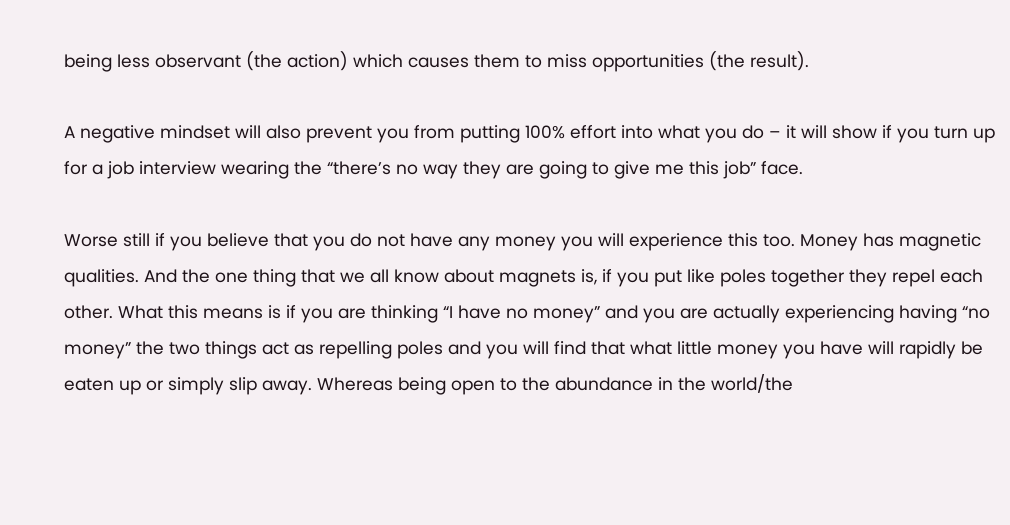being less observant (the action) which causes them to miss opportunities (the result).

A negative mindset will also prevent you from putting 100% effort into what you do – it will show if you turn up for a job interview wearing the “there’s no way they are going to give me this job” face.

Worse still if you believe that you do not have any money you will experience this too. Money has magnetic qualities. And the one thing that we all know about magnets is, if you put like poles together they repel each other. What this means is if you are thinking “I have no money” and you are actually experiencing having “no money” the two things act as repelling poles and you will find that what little money you have will rapidly be eaten up or simply slip away. Whereas being open to the abundance in the world/the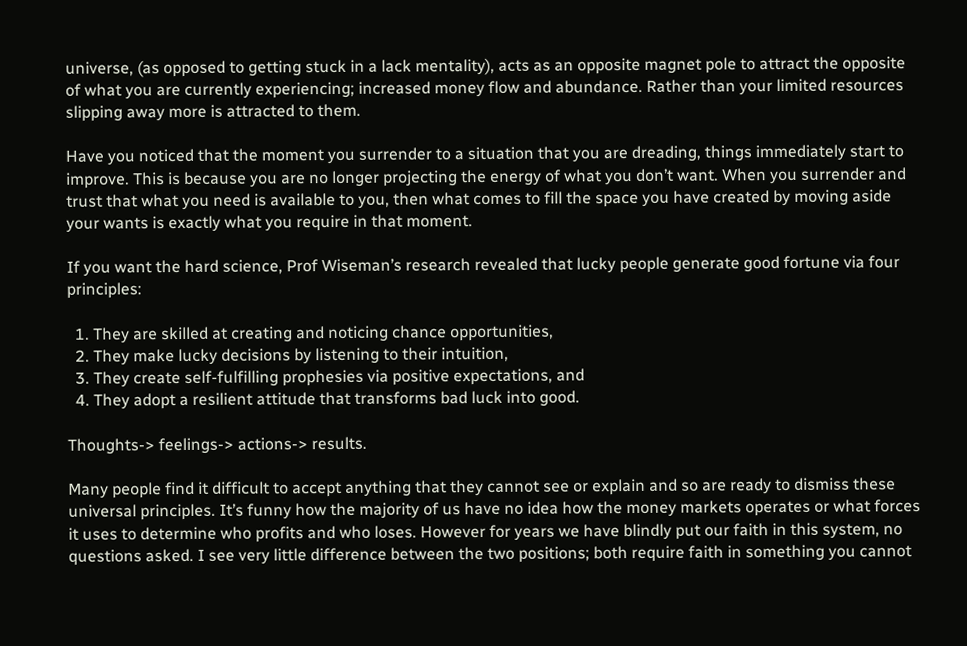universe, (as opposed to getting stuck in a lack mentality), acts as an opposite magnet pole to attract the opposite of what you are currently experiencing; increased money flow and abundance. Rather than your limited resources slipping away more is attracted to them.

Have you noticed that the moment you surrender to a situation that you are dreading, things immediately start to improve. This is because you are no longer projecting the energy of what you don’t want. When you surrender and trust that what you need is available to you, then what comes to fill the space you have created by moving aside your wants is exactly what you require in that moment.

If you want the hard science, Prof Wiseman’s research revealed that lucky people generate good fortune via four principles:

  1. They are skilled at creating and noticing chance opportunities,
  2. They make lucky decisions by listening to their intuition,
  3. They create self-fulfilling prophesies via positive expectations, and
  4. They adopt a resilient attitude that transforms bad luck into good.

Thoughts-> feelings-> actions-> results.

Many people find it difficult to accept anything that they cannot see or explain and so are ready to dismiss these universal principles. It’s funny how the majority of us have no idea how the money markets operates or what forces it uses to determine who profits and who loses. However for years we have blindly put our faith in this system, no questions asked. I see very little difference between the two positions; both require faith in something you cannot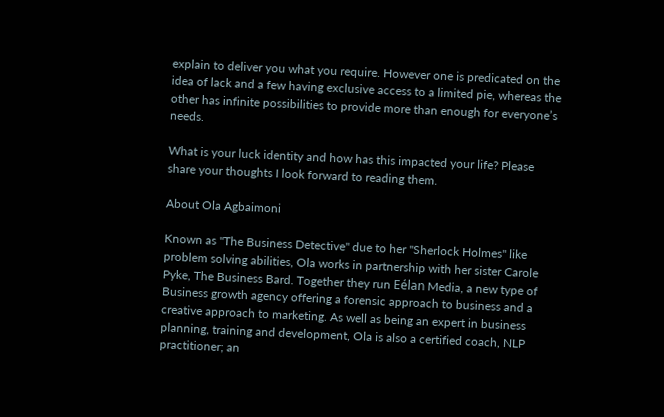explain to deliver you what you require. However one is predicated on the idea of lack and a few having exclusive access to a limited pie, whereas the other has infinite possibilities to provide more than enough for everyone’s needs.

What is your luck identity and how has this impacted your life? Please share your thoughts I look forward to reading them.

About Ola Agbaimoni

Known as "The Business Detective" due to her "Sherlock Holmes" like problem solving abilities, Ola works in partnership with her sister Carole Pyke, The Business Bard. Together they run Eélan Media, a new type of Business growth agency offering a forensic approach to business and a creative approach to marketing. As well as being an expert in business planning, training and development, Ola is also a certified coach, NLP practitioner; an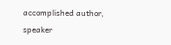accomplished author, speaker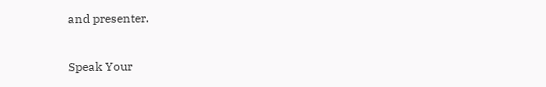and presenter.

Speak Your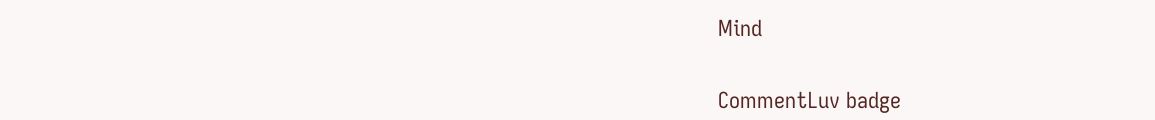Mind


CommentLuv badge